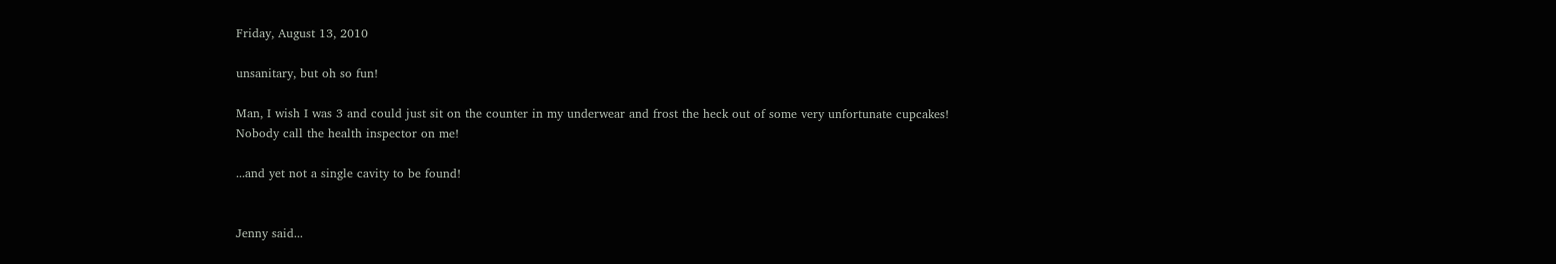Friday, August 13, 2010

unsanitary, but oh so fun!

Man, I wish I was 3 and could just sit on the counter in my underwear and frost the heck out of some very unfortunate cupcakes! Nobody call the health inspector on me!

...and yet not a single cavity to be found!


Jenny said...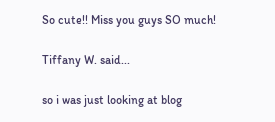So cute!! Miss you guys SO much!

Tiffany W. said...

so i was just looking at blog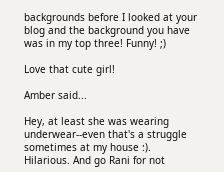backgrounds before I looked at your blog and the background you have was in my top three! Funny! ;)

Love that cute girl!

Amber said...

Hey, at least she was wearing underwear--even that's a struggle sometimes at my house :).
Hilarious. And go Rani for not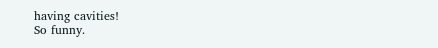having cavities!
So funny.